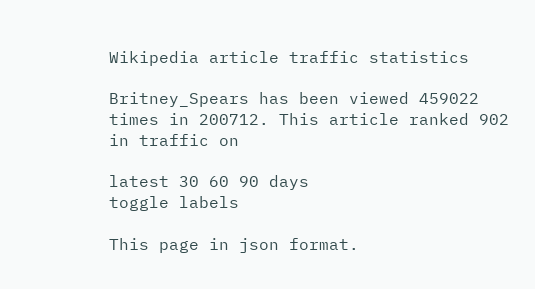Wikipedia article traffic statistics

Britney_Spears has been viewed 459022 times in 200712. This article ranked 902 in traffic on

latest 30 60 90 days
toggle labels

This page in json format.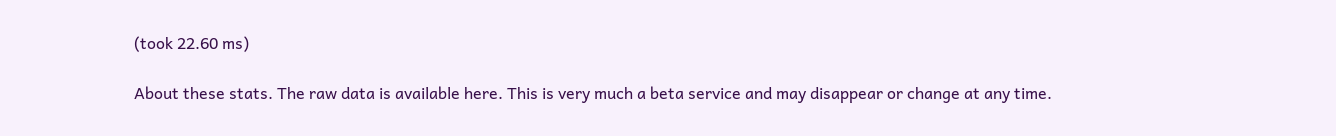(took 22.60 ms)

About these stats. The raw data is available here. This is very much a beta service and may disappear or change at any time.